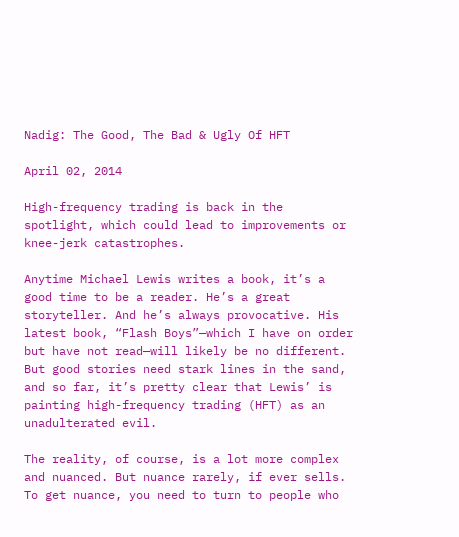Nadig: The Good, The Bad & Ugly Of HFT

April 02, 2014

High-frequency trading is back in the spotlight, which could lead to improvements or knee-jerk catastrophes.

Anytime Michael Lewis writes a book, it’s a good time to be a reader. He’s a great storyteller. And he’s always provocative. His latest book, “Flash Boys”—which I have on order but have not read—will likely be no different. But good stories need stark lines in the sand, and so far, it’s pretty clear that Lewis’ is painting high-frequency trading (HFT) as an unadulterated evil.

The reality, of course, is a lot more complex and nuanced. But nuance rarely, if ever sells. To get nuance, you need to turn to people who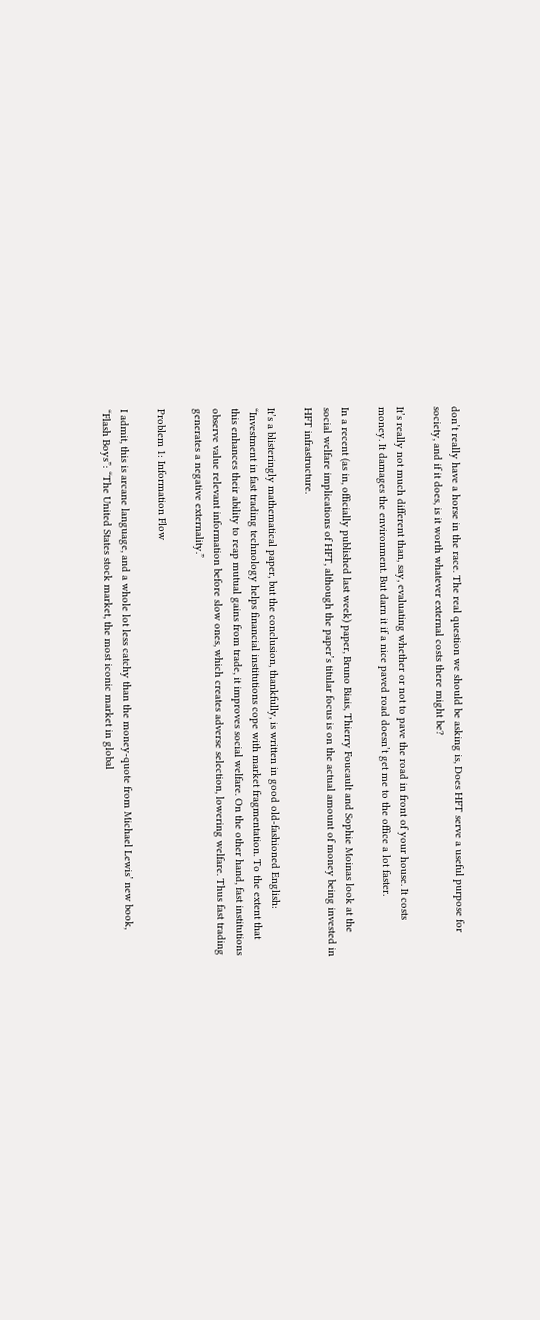don’t really have a horse in the race. The real question we should be asking is, Does HFT serve a useful purpose for society, and if it does, is it worth whatever external costs there might be?

It’s really not much different than, say, evaluating whether or not to pave the road in front of your house. It costs money. It damages the environment. But darn it if a nice paved road doesn’t get me to the office a lot faster.

In a recent (as in, officially published last week) paper, Bruno Biais, Thierry Foucault and Sophie Moinas look at the social welfare implications of HFT, although the paper’s titular focus is on the actual amount of money being invested in HFT infrastructure.

It’s a blisteringly mathematical paper, but the conclusion, thankfully, is written in good old-fashioned English: “Investment in fast trading technology helps financial institutions cope with market fragmentation. To the extent that this enhances their ability to reap mutual gains from trade, it improves social welfare. On the other hand, fast institutions observe value relevant information before slow ones, which creates adverse selection, lowering welfare. Thus fast trading generates a negative externality.”

Problem 1: Information Flow

I admit, this is arcane language, and a whole lot less catchy than the money-quote from Michael Lewis’ new book, “Flash Boys”: “The United States stock market, the most iconic market in global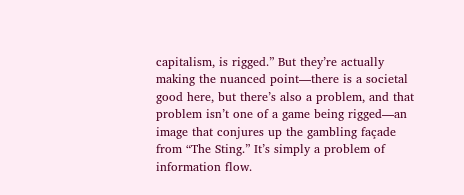capitalism, is rigged.” But they’re actually making the nuanced point—there is a societal good here, but there’s also a problem, and that problem isn’t one of a game being rigged—an image that conjures up the gambling façade from “The Sting.” It’s simply a problem of information flow.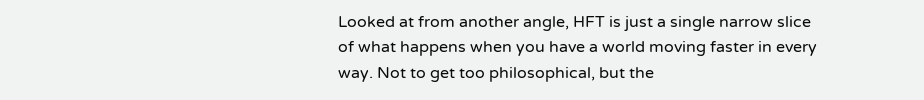Looked at from another angle, HFT is just a single narrow slice of what happens when you have a world moving faster in every way. Not to get too philosophical, but the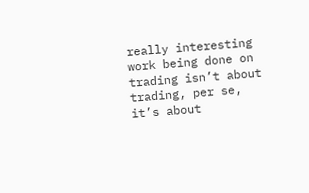really interesting work being done on trading isn’t about trading, per se, it’s about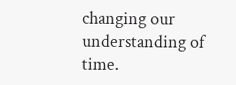changing our understanding of time.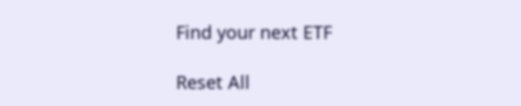Find your next ETF

Reset All